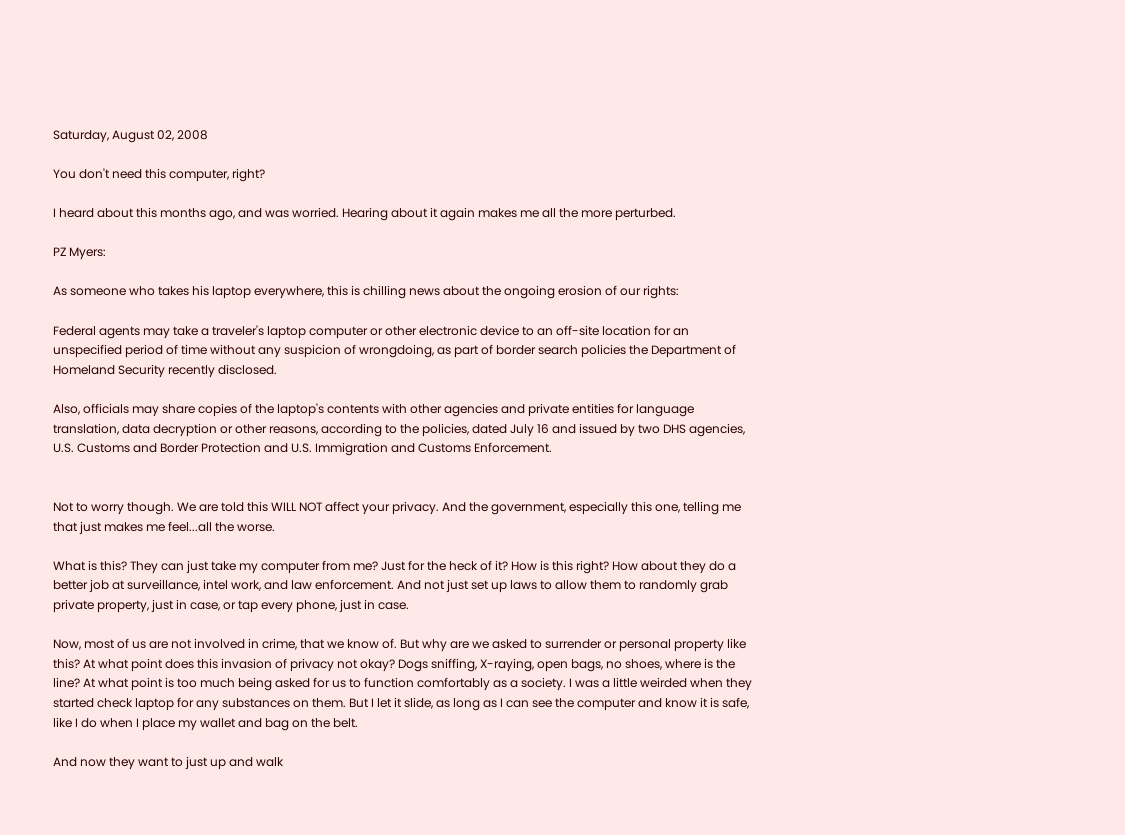Saturday, August 02, 2008

You don't need this computer, right?

I heard about this months ago, and was worried. Hearing about it again makes me all the more perturbed.

PZ Myers:

As someone who takes his laptop everywhere, this is chilling news about the ongoing erosion of our rights:

Federal agents may take a traveler's laptop computer or other electronic device to an off-site location for an unspecified period of time without any suspicion of wrongdoing, as part of border search policies the Department of Homeland Security recently disclosed.

Also, officials may share copies of the laptop's contents with other agencies and private entities for language translation, data decryption or other reasons, according to the policies, dated July 16 and issued by two DHS agencies, U.S. Customs and Border Protection and U.S. Immigration and Customs Enforcement.


Not to worry though. We are told this WILL NOT affect your privacy. And the government, especially this one, telling me that just makes me feel...all the worse.

What is this? They can just take my computer from me? Just for the heck of it? How is this right? How about they do a better job at surveillance, intel work, and law enforcement. And not just set up laws to allow them to randomly grab private property, just in case, or tap every phone, just in case.

Now, most of us are not involved in crime, that we know of. But why are we asked to surrender or personal property like this? At what point does this invasion of privacy not okay? Dogs sniffing, X-raying, open bags, no shoes, where is the line? At what point is too much being asked for us to function comfortably as a society. I was a little weirded when they started check laptop for any substances on them. But I let it slide, as long as I can see the computer and know it is safe, like I do when I place my wallet and bag on the belt.

And now they want to just up and walk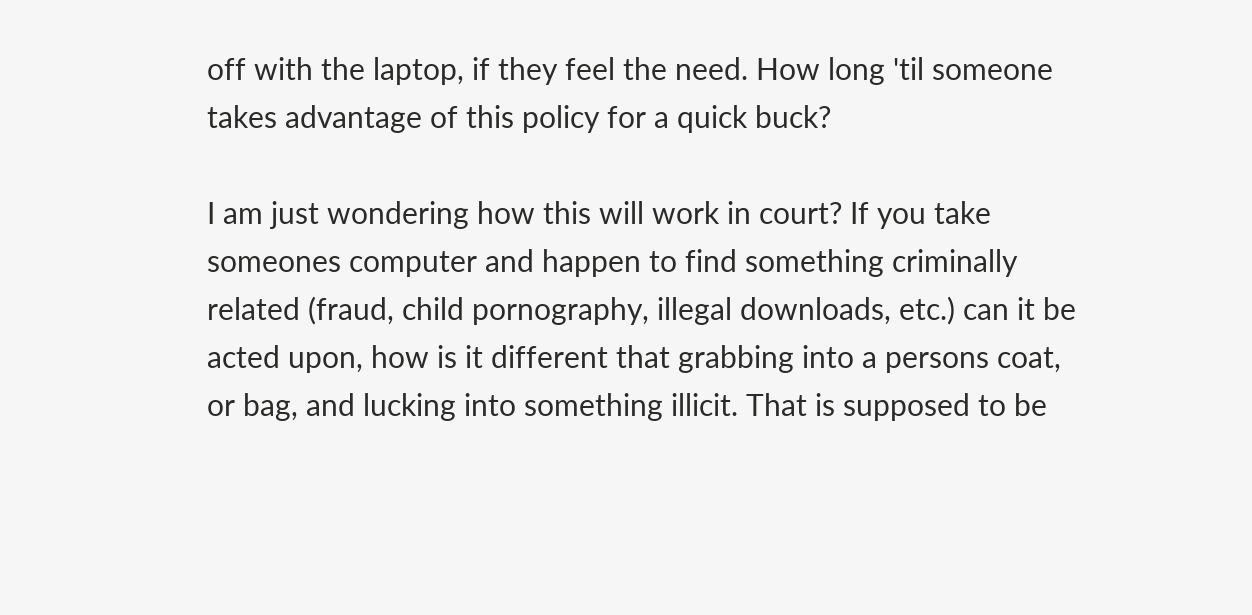off with the laptop, if they feel the need. How long 'til someone takes advantage of this policy for a quick buck?

I am just wondering how this will work in court? If you take someones computer and happen to find something criminally related (fraud, child pornography, illegal downloads, etc.) can it be acted upon, how is it different that grabbing into a persons coat, or bag, and lucking into something illicit. That is supposed to be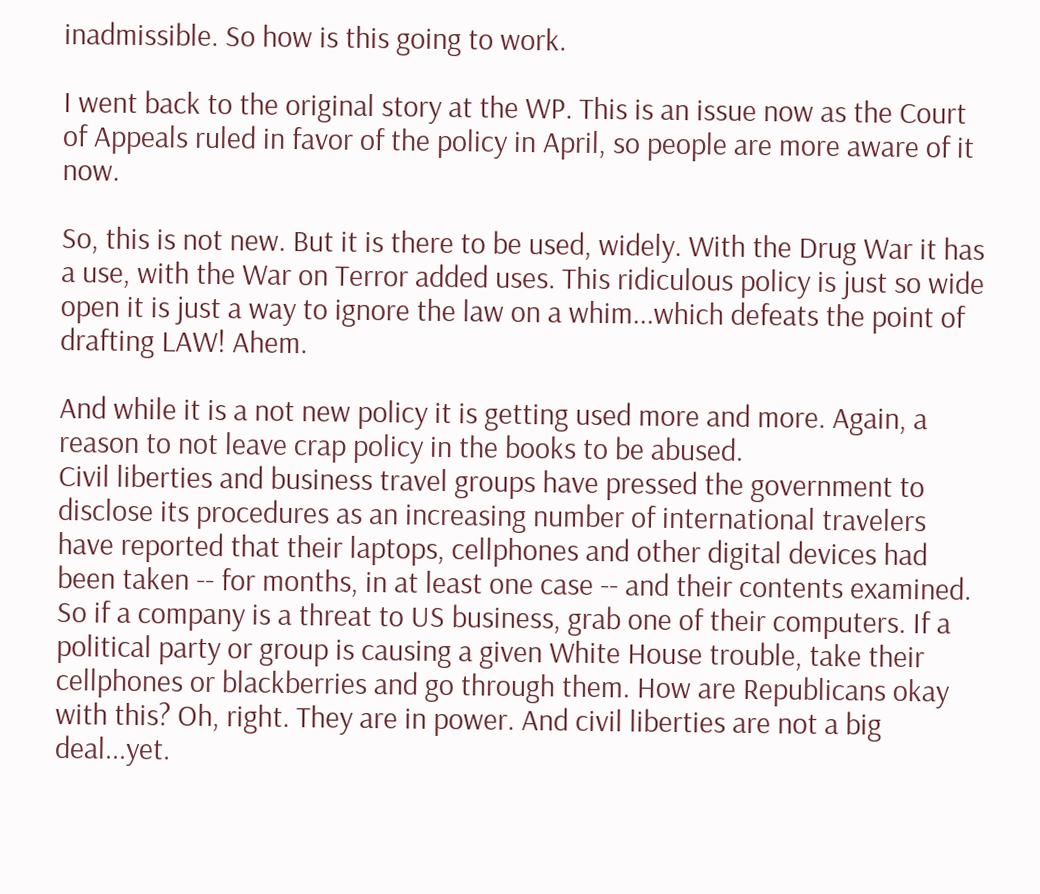inadmissible. So how is this going to work.

I went back to the original story at the WP. This is an issue now as the Court of Appeals ruled in favor of the policy in April, so people are more aware of it now.

So, this is not new. But it is there to be used, widely. With the Drug War it has a use, with the War on Terror added uses. This ridiculous policy is just so wide open it is just a way to ignore the law on a whim...which defeats the point of drafting LAW! Ahem.

And while it is a not new policy it is getting used more and more. Again, a reason to not leave crap policy in the books to be abused.
Civil liberties and business travel groups have pressed the government to disclose its procedures as an increasing number of international travelers have reported that their laptops, cellphones and other digital devices had been taken -- for months, in at least one case -- and their contents examined.
So if a company is a threat to US business, grab one of their computers. If a political party or group is causing a given White House trouble, take their cellphones or blackberries and go through them. How are Republicans okay with this? Oh, right. They are in power. And civil liberties are not a big deal...yet.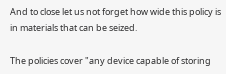And to close let us not forget how wide this policy is in materials that can be seized.

The policies cover "any device capable of storing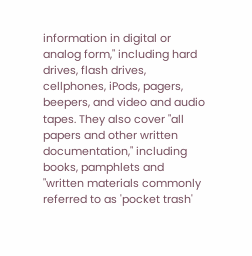information in digital or analog form," including hard drives, flash drives, cellphones, iPods, pagers, beepers, and video and audio tapes. They also cover "all papers and other written documentation," including books, pamphlets and "written materials commonly referred to as 'pocket trash'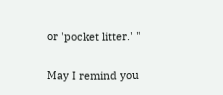or 'pocket litter.' "

May I remind you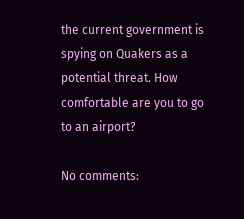the current government is spying on Quakers as a potential threat. How comfortable are you to go to an airport?

No comments: